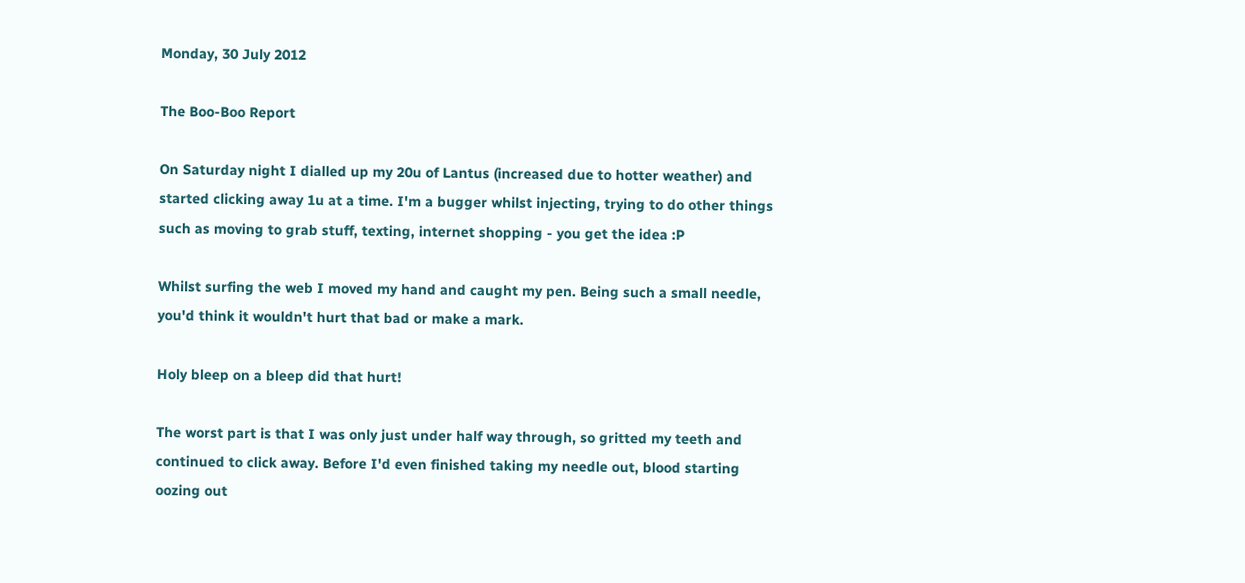Monday, 30 July 2012

The Boo-Boo Report

On Saturday night I dialled up my 20u of Lantus (increased due to hotter weather) and started clicking away 1u at a time. I'm a bugger whilst injecting, trying to do other things such as moving to grab stuff, texting, internet shopping - you get the idea :P

Whilst surfing the web I moved my hand and caught my pen. Being such a small needle, you'd think it wouldn't hurt that bad or make a mark.

Holy bleep on a bleep did that hurt!

The worst part is that I was only just under half way through, so gritted my teeth and continued to click away. Before I'd even finished taking my needle out, blood starting oozing out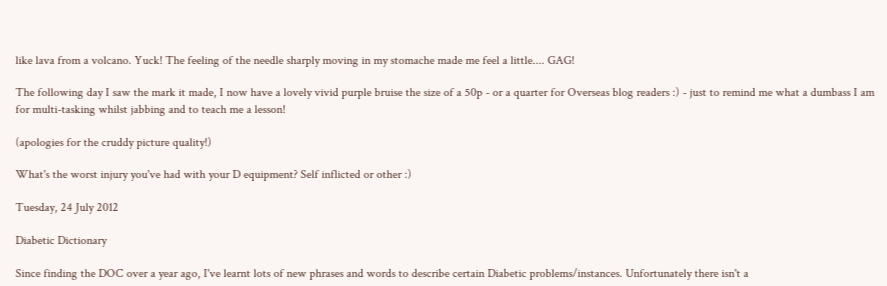like lava from a volcano. Yuck! The feeling of the needle sharply moving in my stomache made me feel a little.... GAG!

The following day I saw the mark it made, I now have a lovely vivid purple bruise the size of a 50p - or a quarter for Overseas blog readers :) - just to remind me what a dumbass I am for multi-tasking whilst jabbing and to teach me a lesson!

(apologies for the cruddy picture quality!)

What's the worst injury you've had with your D equipment? Self inflicted or other :)

Tuesday, 24 July 2012

Diabetic Dictionary

Since finding the DOC over a year ago, I've learnt lots of new phrases and words to describe certain Diabetic problems/instances. Unfortunately there isn't a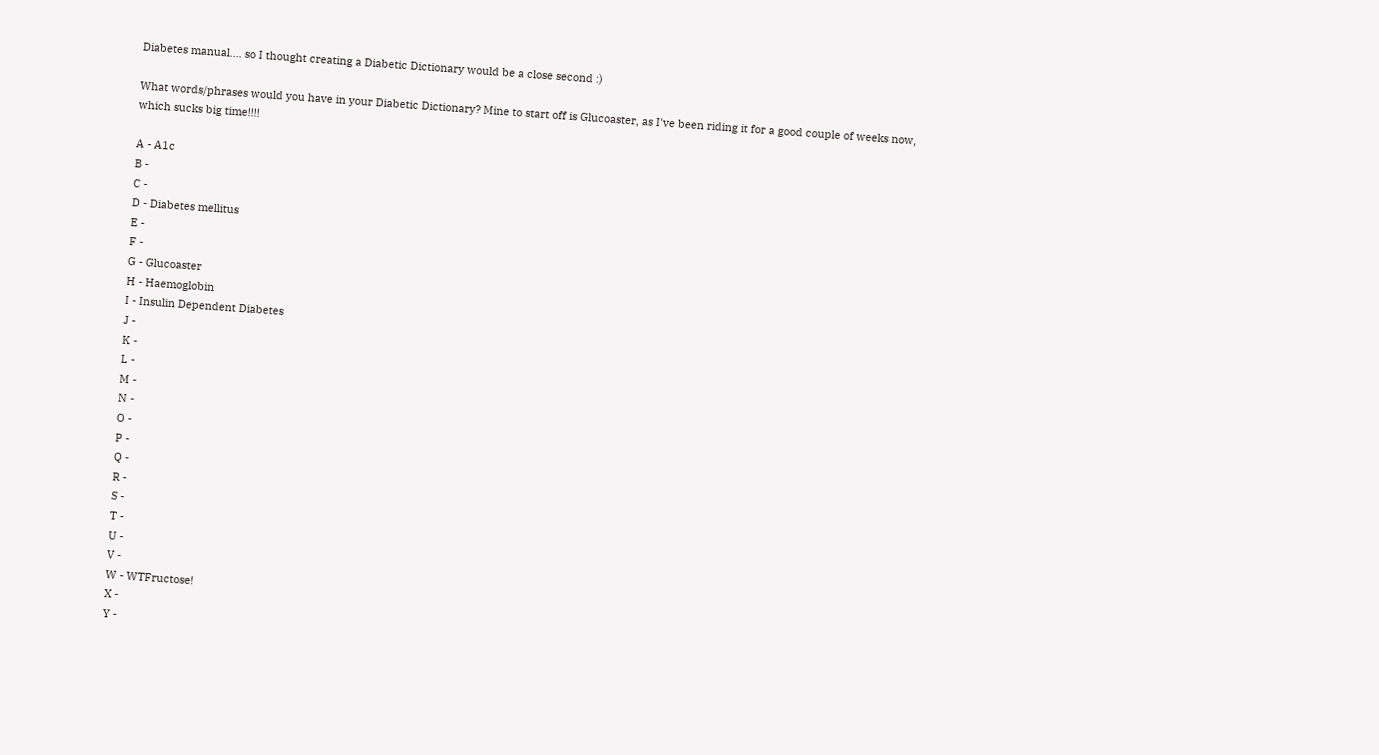Diabetes manual.... so I thought creating a Diabetic Dictionary would be a close second :)

What words/phrases would you have in your Diabetic Dictionary? Mine to start off is Glucoaster, as I've been riding it for a good couple of weeks now, which sucks big time!!!!

A - A1c
B -
C -
D - Diabetes mellitus
E -
F -
G - Glucoaster
H - Haemoglobin
I - Insulin Dependent Diabetes
J -
K -
L -
M -
N -
O -
P -
Q -
R -
S -
T -
U -
V -
W - WTFructose!
X -
Y -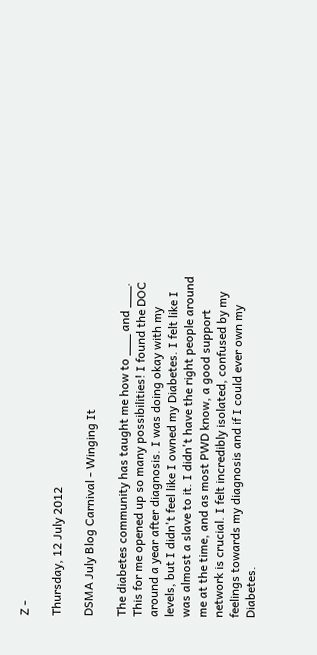Z -

Thursday, 12 July 2012

DSMA July Blog Carnival - Winging It

The diabetes community has taught me how to ___ and ___.
This for me opened up so many possibilities! I found the DOC around a year after diagnosis. I was doing okay with my levels, but I didn't feel like I owned my Diabetes. I felt like I was almost a slave to it. I didn't have the right people around me at the time, and as most PWD know, a good support network is crucial. I felt incredibly isolated, confused by my feelings towards my diagnosis and if I could ever own my Diabetes.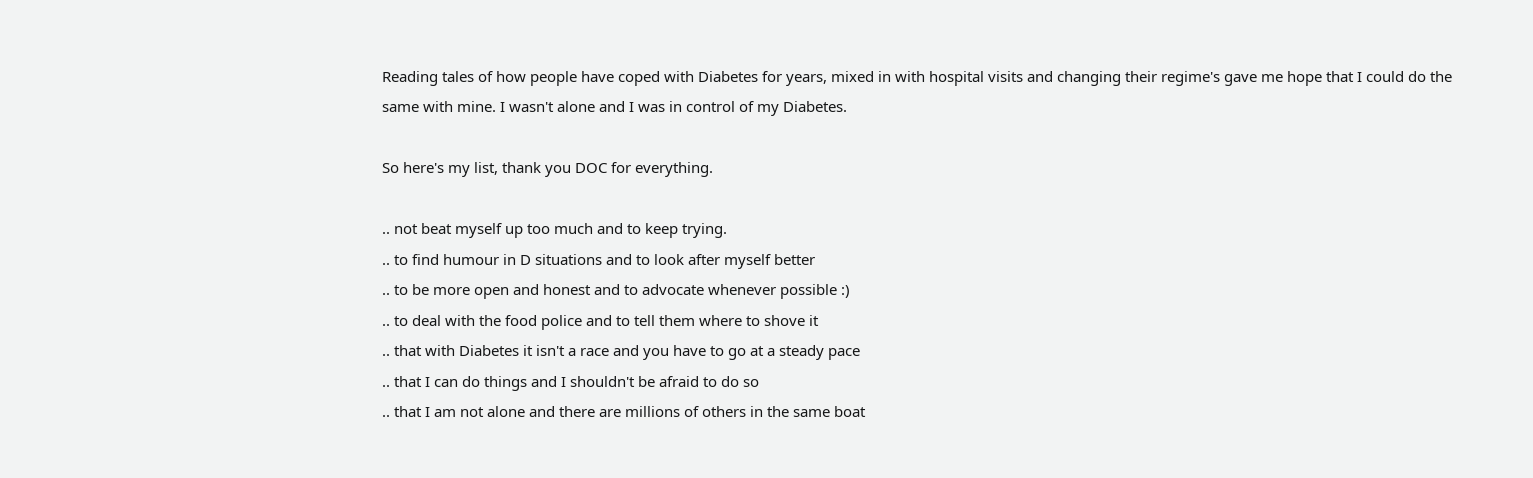Reading tales of how people have coped with Diabetes for years, mixed in with hospital visits and changing their regime's gave me hope that I could do the same with mine. I wasn't alone and I was in control of my Diabetes.

So here's my list, thank you DOC for everything.

.. not beat myself up too much and to keep trying.
.. to find humour in D situations and to look after myself better
.. to be more open and honest and to advocate whenever possible :)
.. to deal with the food police and to tell them where to shove it
.. that with Diabetes it isn't a race and you have to go at a steady pace
.. that I can do things and I shouldn't be afraid to do so
.. that I am not alone and there are millions of others in the same boat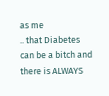as me
.. that Diabetes can be a bitch and there is ALWAYS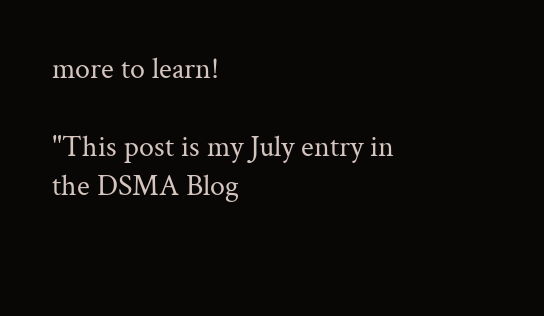more to learn!

"This post is my July entry in the DSMA Blog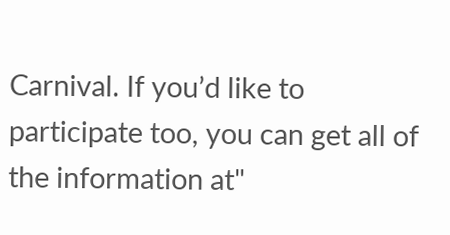Carnival. If you’d like to participate too, you can get all of the information at"